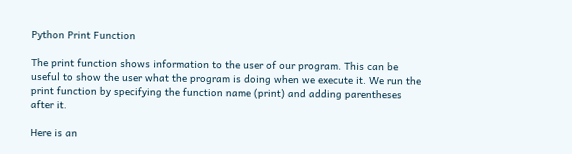Python Print Function

The print function shows information to the user of our program. This can be useful to show the user what the program is doing when we execute it. We run the print function by specifying the function name (print) and adding parentheses after it.

Here is an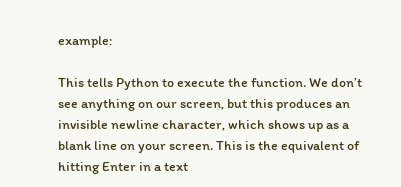example:

This tells Python to execute the function. We don’t see anything on our screen, but this produces an invisible newline character, which shows up as a blank line on your screen. This is the equivalent of hitting Enter in a text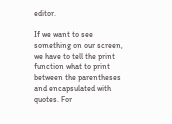editor.

If we want to see something on our screen, we have to tell the print function what to print between the parentheses and encapsulated with quotes. For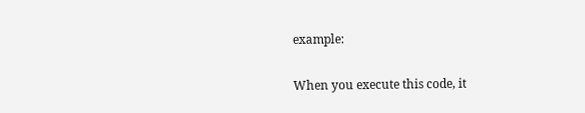example:

When you execute this code, it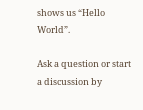shows us “Hello World”.

Ask a question or start a discussion by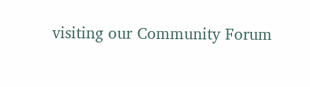visiting our Community Forum